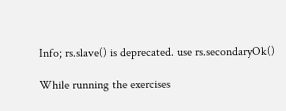Info; rs.slave() is deprecated. use rs.secondaryOk()

While running the exercises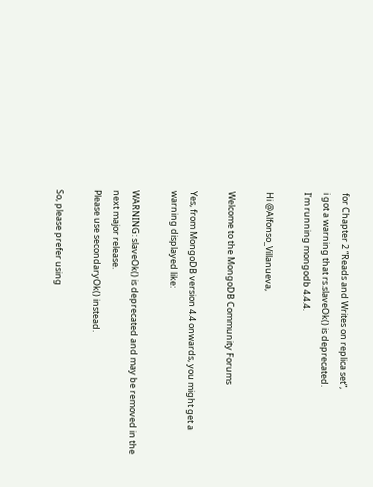for Chapter 2 “Reads and Writes on replica set”,
i got a warning that rs.slaveOk() is deprecated.
I’m running mongodb 4.4.4.

Hi @Alfonso_Villanueva,

Welcome to the MongoDB Community Forums

Yes, from MongoDB version 4.4 onwards, you might get a warning displayed like:

WARNING: slaveOk() is deprecated and may be removed in the next major release.
Please use secondaryOk() instead.

So, please prefer using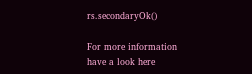rs.secondaryOk()

For more information have a look here